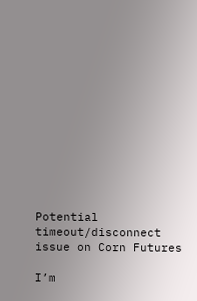Potential timeout/disconnect issue on Corn Futures

I’m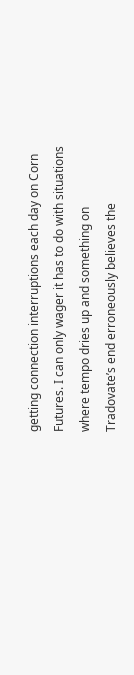getting connection interruptions each day on Corn Futures. I can only wager it has to do with situations where tempo dries up and something on Tradovate’s end erroneously believes the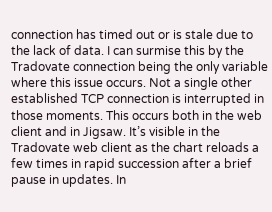connection has timed out or is stale due to the lack of data. I can surmise this by the Tradovate connection being the only variable where this issue occurs. Not a single other established TCP connection is interrupted in those moments. This occurs both in the web client and in Jigsaw. It’s visible in the Tradovate web client as the chart reloads a few times in rapid succession after a brief pause in updates. In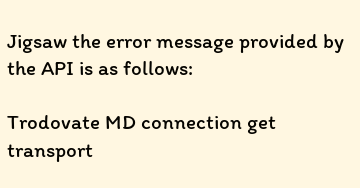Jigsaw the error message provided by the API is as follows:

Trodovate MD connection get transport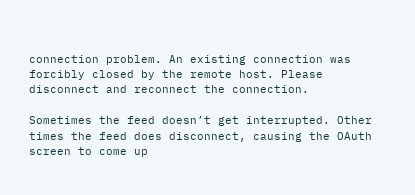connection problem. An existing connection was forcibly closed by the remote host. Please disconnect and reconnect the connection.

Sometimes the feed doesn’t get interrupted. Other times the feed does disconnect, causing the OAuth screen to come up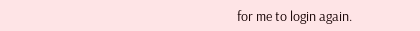for me to login again.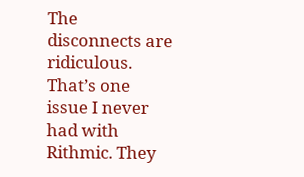The disconnects are ridiculous. That’s one issue I never had with Rithmic. They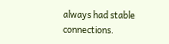always had stable connections.